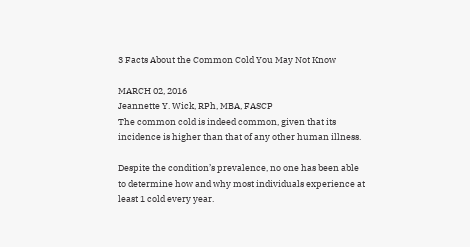3 Facts About the Common Cold You May Not Know

MARCH 02, 2016
Jeannette Y. Wick, RPh, MBA, FASCP
The common cold is indeed common, given that its incidence is higher than that of any other human illness.

Despite the condition’s prevalence, no one has been able to determine how and why most individuals experience at least 1 cold every year.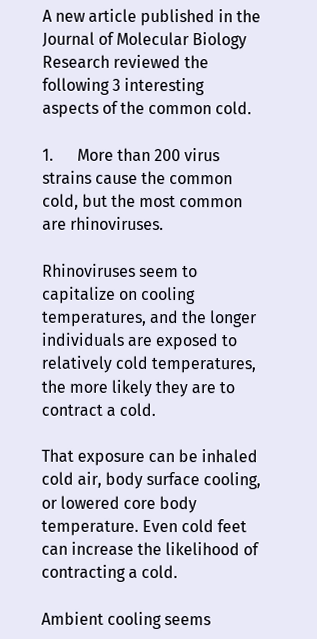A new article published in the Journal of Molecular Biology Research reviewed the following 3 interesting aspects of the common cold.

1.      More than 200 virus strains cause the common cold, but the most common are rhinoviruses.

Rhinoviruses seem to capitalize on cooling temperatures, and the longer individuals are exposed to relatively cold temperatures, the more likely they are to contract a cold.

That exposure can be inhaled cold air, body surface cooling, or lowered core body temperature. Even cold feet can increase the likelihood of contracting a cold.

Ambient cooling seems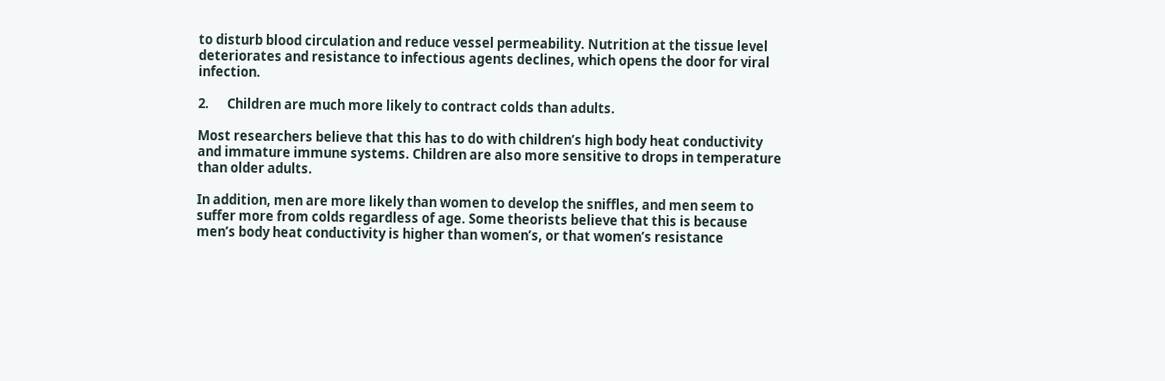to disturb blood circulation and reduce vessel permeability. Nutrition at the tissue level deteriorates and resistance to infectious agents declines, which opens the door for viral infection.

2.      Children are much more likely to contract colds than adults.

Most researchers believe that this has to do with children’s high body heat conductivity and immature immune systems. Children are also more sensitive to drops in temperature than older adults.

In addition, men are more likely than women to develop the sniffles, and men seem to suffer more from colds regardless of age. Some theorists believe that this is because men’s body heat conductivity is higher than women’s, or that women’s resistance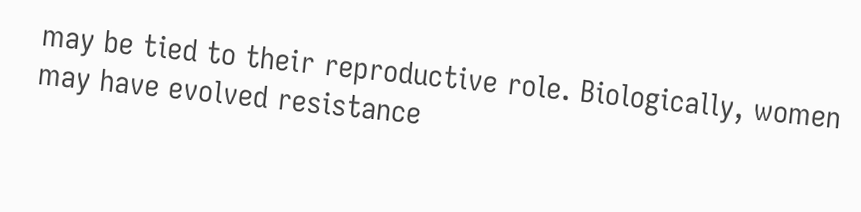may be tied to their reproductive role. Biologically, women may have evolved resistance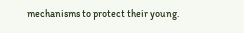mechanisms to protect their young.